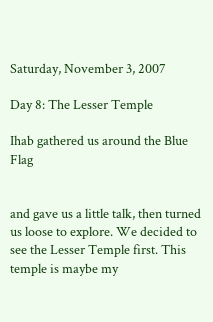Saturday, November 3, 2007

Day 8: The Lesser Temple

Ihab gathered us around the Blue Flag


and gave us a little talk, then turned us loose to explore. We decided to see the Lesser Temple first. This temple is maybe my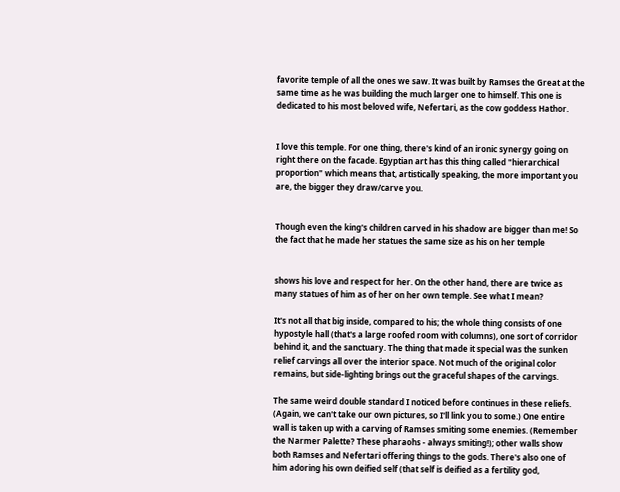favorite temple of all the ones we saw. It was built by Ramses the Great at the same time as he was building the much larger one to himself. This one is dedicated to his most beloved wife, Nefertari, as the cow goddess Hathor.


I love this temple. For one thing, there's kind of an ironic synergy going on right there on the facade. Egyptian art has this thing called "hierarchical proportion" which means that, artistically speaking, the more important you are, the bigger they draw/carve you.


Though even the king's children carved in his shadow are bigger than me! So the fact that he made her statues the same size as his on her temple


shows his love and respect for her. On the other hand, there are twice as many statues of him as of her on her own temple. See what I mean?

It's not all that big inside, compared to his; the whole thing consists of one hypostyle hall (that's a large roofed room with columns), one sort of corridor behind it, and the sanctuary. The thing that made it special was the sunken relief carvings all over the interior space. Not much of the original color remains, but side-lighting brings out the graceful shapes of the carvings.

The same weird double standard I noticed before continues in these reliefs. (Again, we can't take our own pictures, so I'll link you to some.) One entire wall is taken up with a carving of Ramses smiting some enemies. (Remember the Narmer Palette? These pharaohs - always smiting!); other walls show both Ramses and Nefertari offering things to the gods. There's also one of him adoring his own deified self (that self is deified as a fertility god,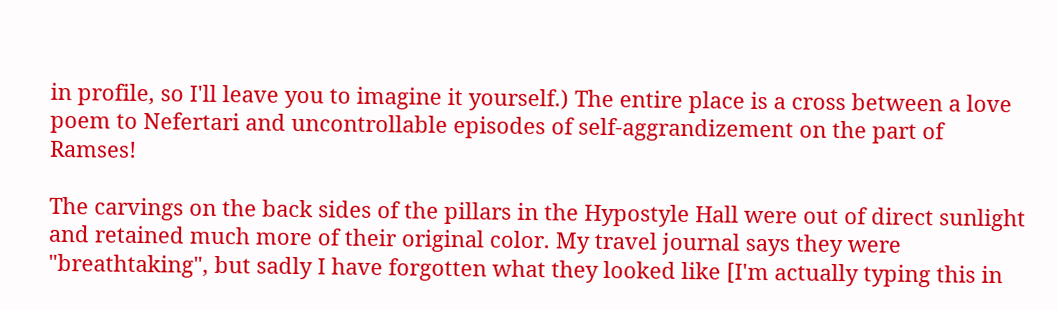in profile, so I'll leave you to imagine it yourself.) The entire place is a cross between a love poem to Nefertari and uncontrollable episodes of self-aggrandizement on the part of Ramses!

The carvings on the back sides of the pillars in the Hypostyle Hall were out of direct sunlight and retained much more of their original color. My travel journal says they were "breathtaking", but sadly I have forgotten what they looked like [I'm actually typing this in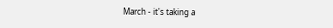March - it's taking a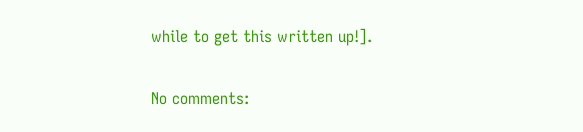while to get this written up!].

No comments: